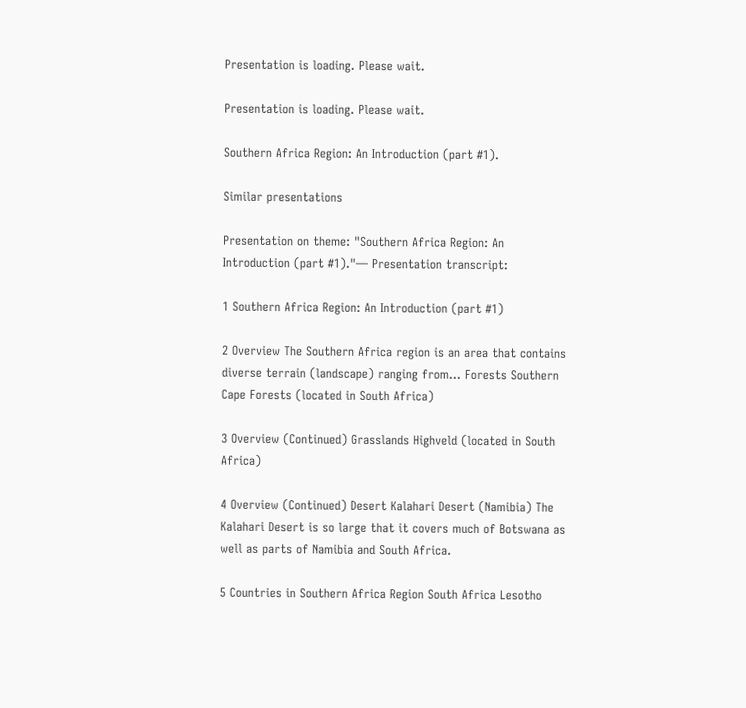Presentation is loading. Please wait.

Presentation is loading. Please wait.

Southern Africa Region: An Introduction (part #1).

Similar presentations

Presentation on theme: "Southern Africa Region: An Introduction (part #1)."— Presentation transcript:

1 Southern Africa Region: An Introduction (part #1)

2 Overview The Southern Africa region is an area that contains diverse terrain (landscape) ranging from… Forests Southern Cape Forests (located in South Africa)

3 Overview (Continued) Grasslands Highveld (located in South Africa)

4 Overview (Continued) Desert Kalahari Desert (Namibia) The Kalahari Desert is so large that it covers much of Botswana as well as parts of Namibia and South Africa.

5 Countries in Southern Africa Region South Africa Lesotho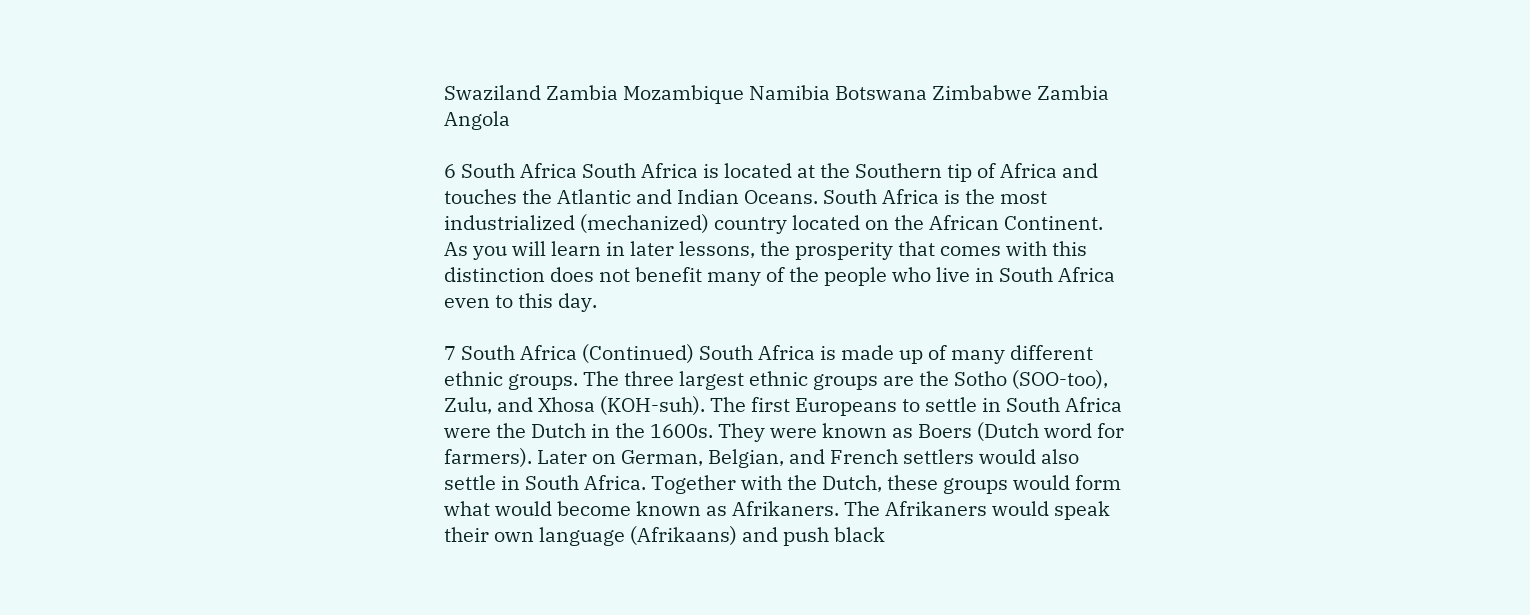Swaziland Zambia Mozambique Namibia Botswana Zimbabwe Zambia Angola

6 South Africa South Africa is located at the Southern tip of Africa and touches the Atlantic and Indian Oceans. South Africa is the most industrialized (mechanized) country located on the African Continent. As you will learn in later lessons, the prosperity that comes with this distinction does not benefit many of the people who live in South Africa even to this day.

7 South Africa (Continued) South Africa is made up of many different ethnic groups. The three largest ethnic groups are the Sotho (SOO-too), Zulu, and Xhosa (KOH-suh). The first Europeans to settle in South Africa were the Dutch in the 1600s. They were known as Boers (Dutch word for farmers). Later on German, Belgian, and French settlers would also settle in South Africa. Together with the Dutch, these groups would form what would become known as Afrikaners. The Afrikaners would speak their own language (Afrikaans) and push black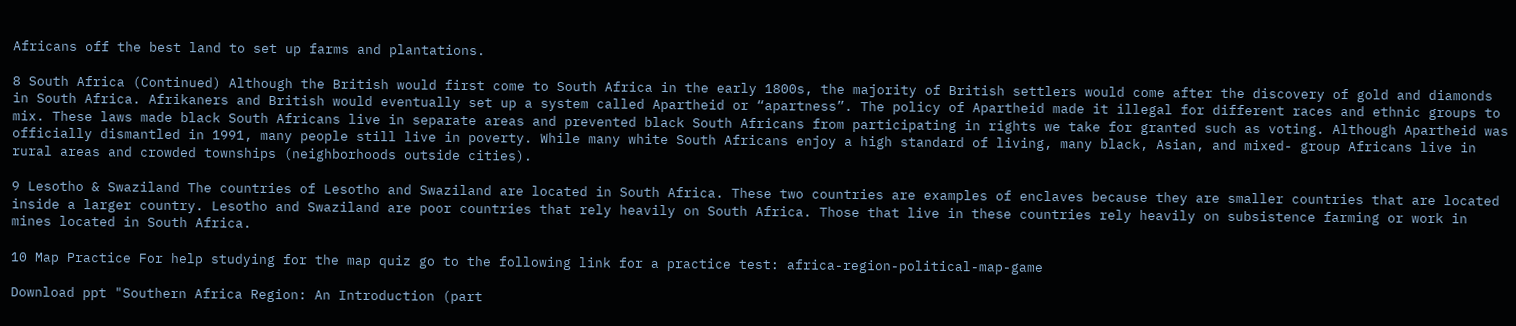Africans off the best land to set up farms and plantations.

8 South Africa (Continued) Although the British would first come to South Africa in the early 1800s, the majority of British settlers would come after the discovery of gold and diamonds in South Africa. Afrikaners and British would eventually set up a system called Apartheid or “apartness”. The policy of Apartheid made it illegal for different races and ethnic groups to mix. These laws made black South Africans live in separate areas and prevented black South Africans from participating in rights we take for granted such as voting. Although Apartheid was officially dismantled in 1991, many people still live in poverty. While many white South Africans enjoy a high standard of living, many black, Asian, and mixed- group Africans live in rural areas and crowded townships (neighborhoods outside cities).

9 Lesotho & Swaziland The countries of Lesotho and Swaziland are located in South Africa. These two countries are examples of enclaves because they are smaller countries that are located inside a larger country. Lesotho and Swaziland are poor countries that rely heavily on South Africa. Those that live in these countries rely heavily on subsistence farming or work in mines located in South Africa.

10 Map Practice For help studying for the map quiz go to the following link for a practice test: africa-region-political-map-game

Download ppt "Southern Africa Region: An Introduction (part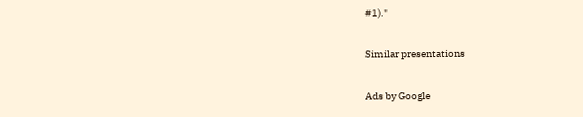#1)."

Similar presentations

Ads by Google